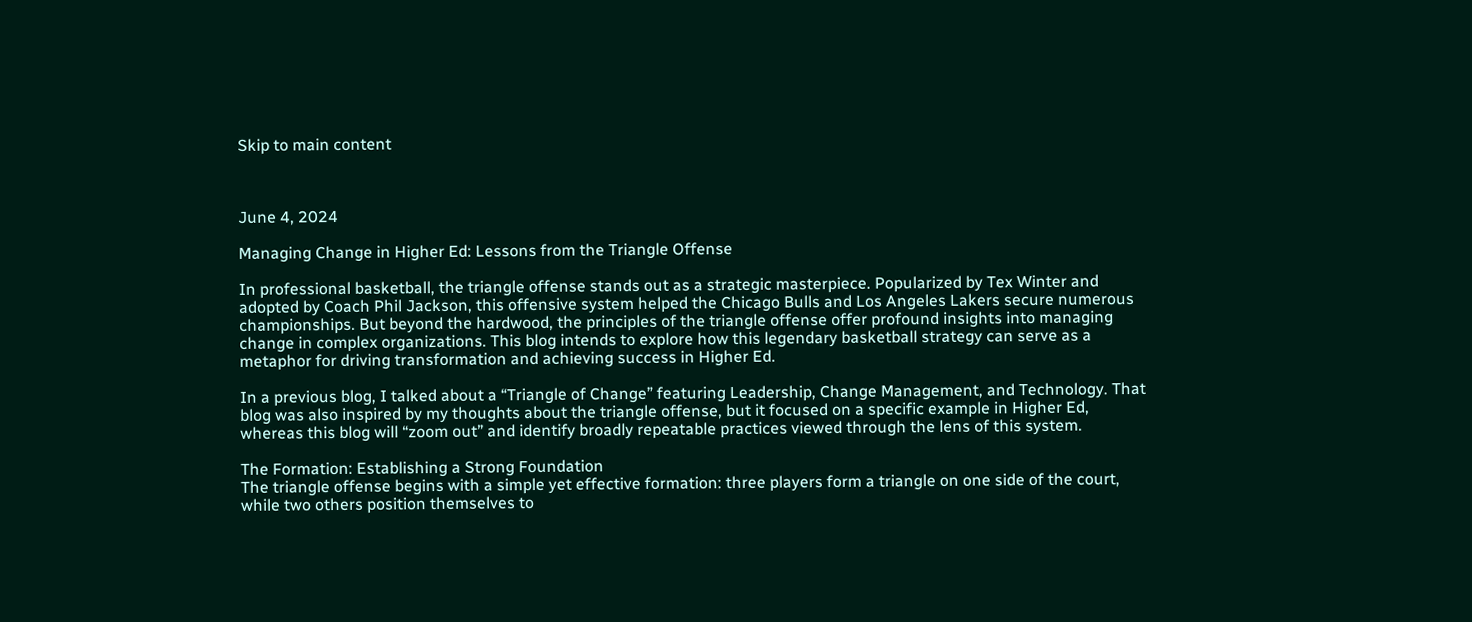Skip to main content



June 4, 2024

Managing Change in Higher Ed: Lessons from the Triangle Offense

In professional basketball, the triangle offense stands out as a strategic masterpiece. Popularized by Tex Winter and adopted by Coach Phil Jackson, this offensive system helped the Chicago Bulls and Los Angeles Lakers secure numerous championships. But beyond the hardwood, the principles of the triangle offense offer profound insights into managing change in complex organizations. This blog intends to explore how this legendary basketball strategy can serve as a metaphor for driving transformation and achieving success in Higher Ed.

In a previous blog, I talked about a “Triangle of Change” featuring Leadership, Change Management, and Technology. That blog was also inspired by my thoughts about the triangle offense, but it focused on a specific example in Higher Ed, whereas this blog will “zoom out” and identify broadly repeatable practices viewed through the lens of this system.

The Formation: Establishing a Strong Foundation
The triangle offense begins with a simple yet effective formation: three players form a triangle on one side of the court, while two others position themselves to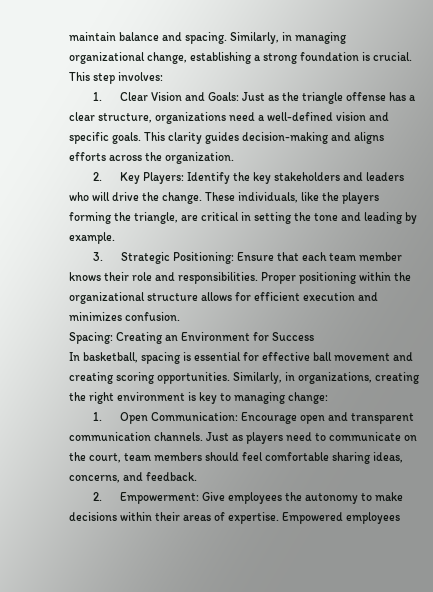maintain balance and spacing. Similarly, in managing organizational change, establishing a strong foundation is crucial. This step involves:
        1.      Clear Vision and Goals: Just as the triangle offense has a clear structure, organizations need a well-defined vision and specific goals. This clarity guides decision-making and aligns efforts across the organization.
        2.      Key Players: Identify the key stakeholders and leaders who will drive the change. These individuals, like the players forming the triangle, are critical in setting the tone and leading by example.
        3.      Strategic Positioning: Ensure that each team member knows their role and responsibilities. Proper positioning within the organizational structure allows for efficient execution and minimizes confusion.
Spacing: Creating an Environment for Success
In basketball, spacing is essential for effective ball movement and creating scoring opportunities. Similarly, in organizations, creating the right environment is key to managing change:
        1.      Open Communication: Encourage open and transparent communication channels. Just as players need to communicate on the court, team members should feel comfortable sharing ideas, concerns, and feedback.
        2.      Empowerment: Give employees the autonomy to make decisions within their areas of expertise. Empowered employees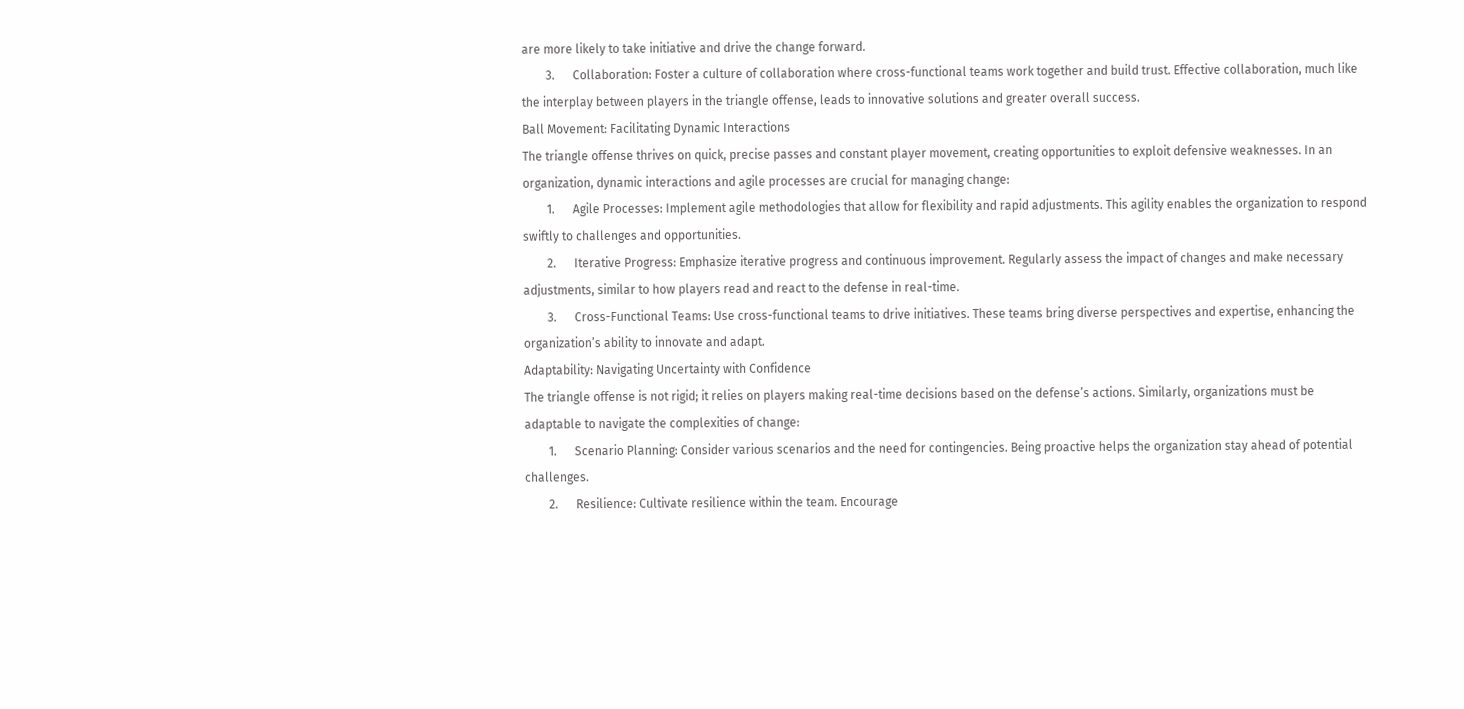are more likely to take initiative and drive the change forward.
        3.      Collaboration: Foster a culture of collaboration where cross-functional teams work together and build trust. Effective collaboration, much like the interplay between players in the triangle offense, leads to innovative solutions and greater overall success.
Ball Movement: Facilitating Dynamic Interactions
The triangle offense thrives on quick, precise passes and constant player movement, creating opportunities to exploit defensive weaknesses. In an organization, dynamic interactions and agile processes are crucial for managing change:
        1.      Agile Processes: Implement agile methodologies that allow for flexibility and rapid adjustments. This agility enables the organization to respond swiftly to challenges and opportunities.
        2.      Iterative Progress: Emphasize iterative progress and continuous improvement. Regularly assess the impact of changes and make necessary adjustments, similar to how players read and react to the defense in real-time.
        3.      Cross-Functional Teams: Use cross-functional teams to drive initiatives. These teams bring diverse perspectives and expertise, enhancing the organization’s ability to innovate and adapt.
Adaptability: Navigating Uncertainty with Confidence
The triangle offense is not rigid; it relies on players making real-time decisions based on the defense’s actions. Similarly, organizations must be adaptable to navigate the complexities of change:
        1.      Scenario Planning: Consider various scenarios and the need for contingencies. Being proactive helps the organization stay ahead of potential challenges.
        2.      Resilience: Cultivate resilience within the team. Encourage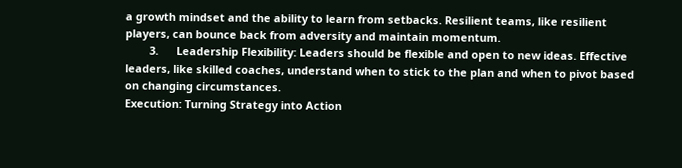a growth mindset and the ability to learn from setbacks. Resilient teams, like resilient players, can bounce back from adversity and maintain momentum.
        3.      Leadership Flexibility: Leaders should be flexible and open to new ideas. Effective leaders, like skilled coaches, understand when to stick to the plan and when to pivot based on changing circumstances.
Execution: Turning Strategy into Action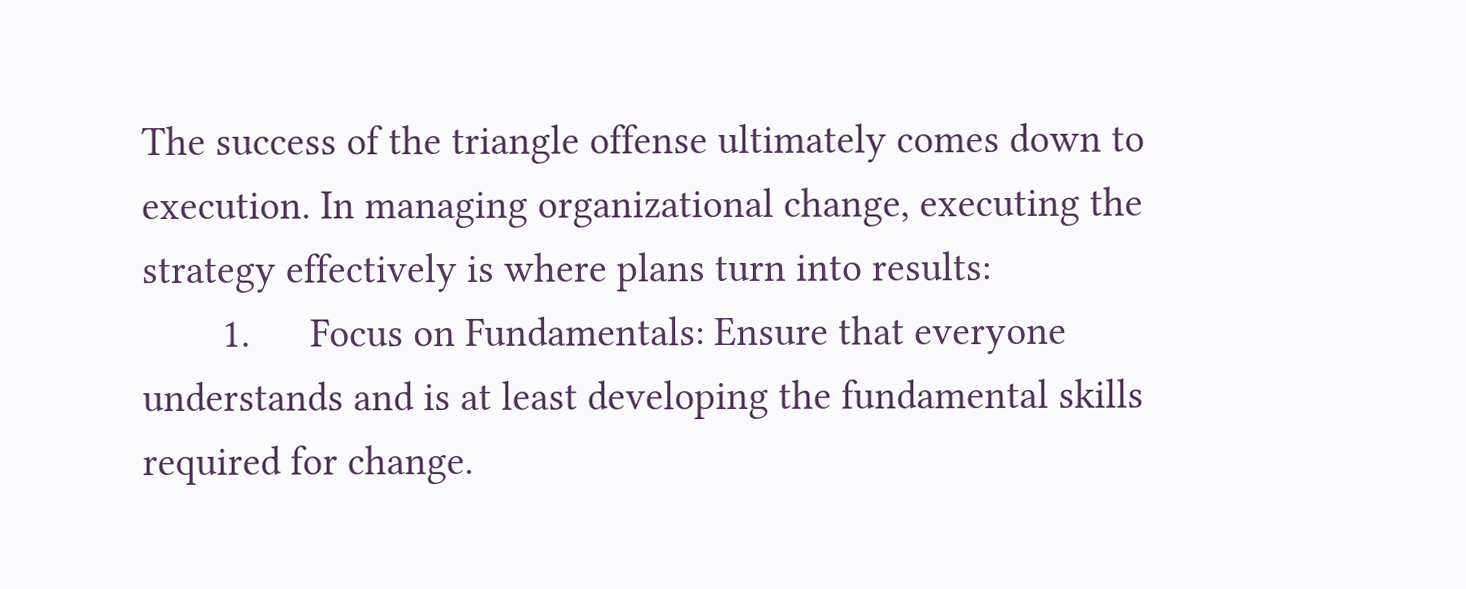The success of the triangle offense ultimately comes down to execution. In managing organizational change, executing the strategy effectively is where plans turn into results:
        1.      Focus on Fundamentals: Ensure that everyone understands and is at least developing the fundamental skills required for change.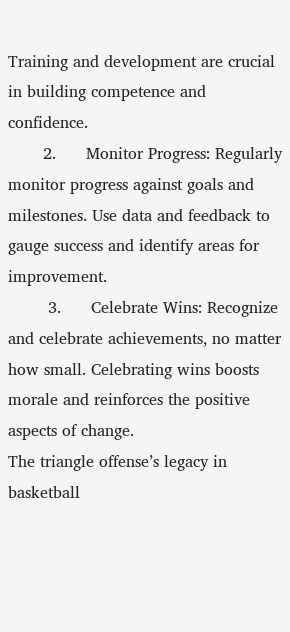Training and development are crucial in building competence and confidence.
       2.      Monitor Progress: Regularly monitor progress against goals and milestones. Use data and feedback to gauge success and identify areas for improvement.
        3.      Celebrate Wins: Recognize and celebrate achievements, no matter how small. Celebrating wins boosts morale and reinforces the positive aspects of change.
The triangle offense’s legacy in basketball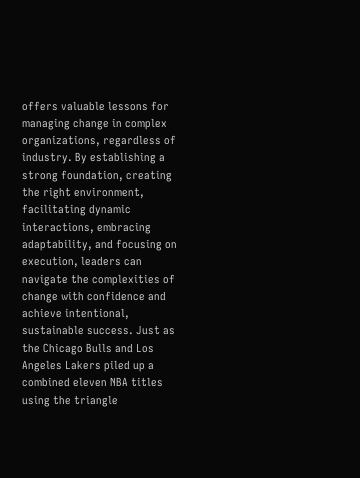offers valuable lessons for managing change in complex organizations, regardless of industry. By establishing a strong foundation, creating the right environment, facilitating dynamic interactions, embracing adaptability, and focusing on execution, leaders can navigate the complexities of change with confidence and achieve intentional, sustainable success. Just as the Chicago Bulls and Los Angeles Lakers piled up a combined eleven NBA titles using the triangle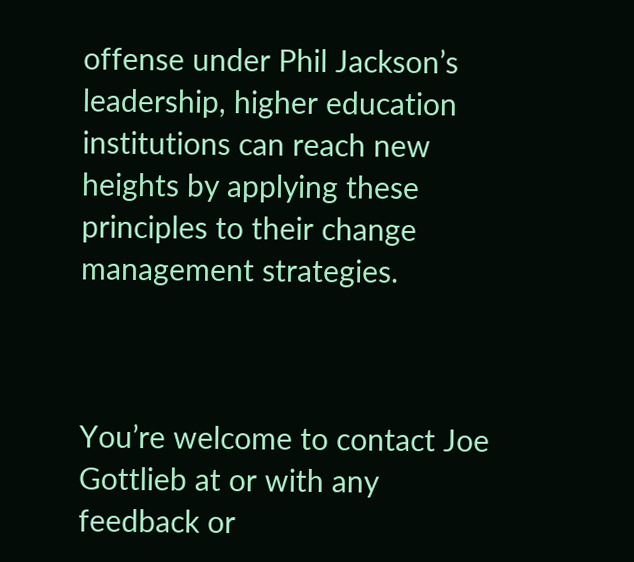offense under Phil Jackson’s leadership, higher education institutions can reach new heights by applying these principles to their change management strategies.



You’re welcome to contact Joe Gottlieb at or with any feedback or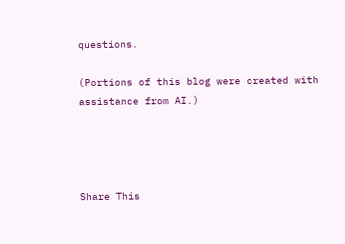questions.

(Portions of this blog were created with assistance from AI.)




Share This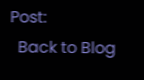Post:
  Back to Blog